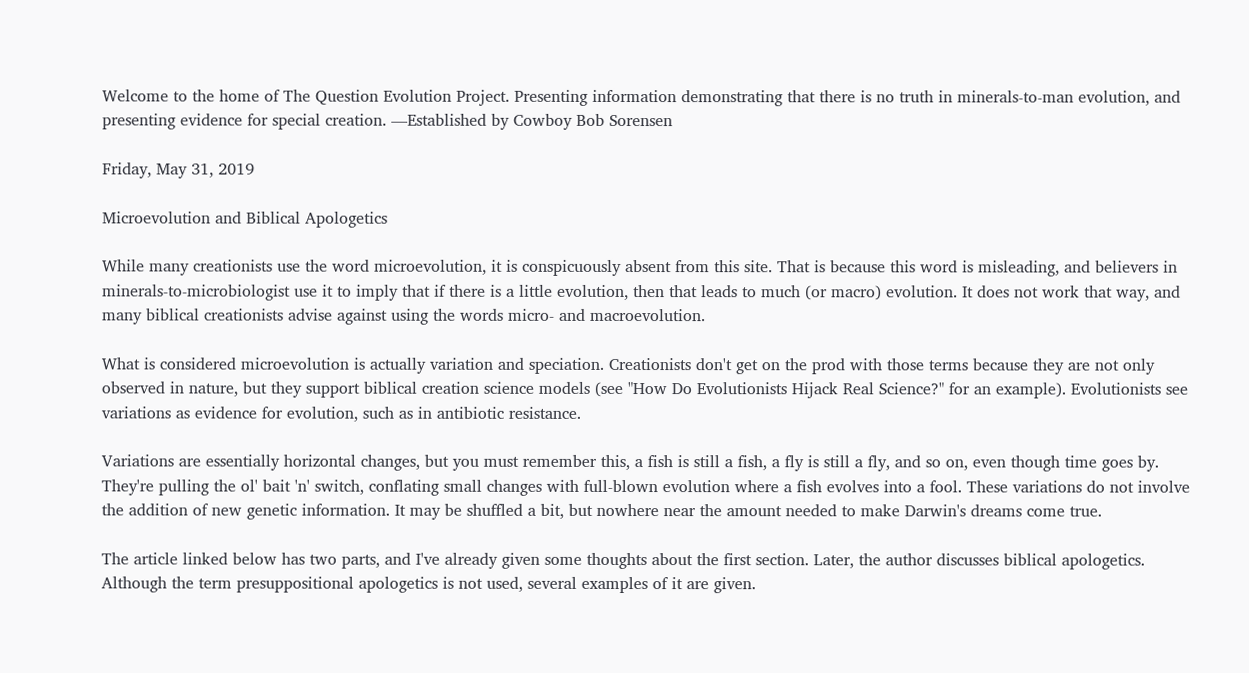Welcome to the home of The Question Evolution Project. Presenting information demonstrating that there is no truth in minerals-to-man evolution, and presenting evidence for special creation. —Established by Cowboy Bob Sorensen

Friday, May 31, 2019

Microevolution and Biblical Apologetics

While many creationists use the word microevolution, it is conspicuously absent from this site. That is because this word is misleading, and believers in minerals-to-microbiologist use it to imply that if there is a little evolution, then that leads to much (or macro) evolution. It does not work that way, and many biblical creationists advise against using the words micro- and macroevolution.

What is considered microevolution is actually variation and speciation. Creationists don't get on the prod with those terms because they are not only observed in nature, but they support biblical creation science models (see "How Do Evolutionists Hijack Real Science?" for an example). Evolutionists see variations as evidence for evolution, such as in antibiotic resistance.

Variations are essentially horizontal changes, but you must remember this, a fish is still a fish, a fly is still a fly, and so on, even though time goes by. They're pulling the ol' bait 'n' switch, conflating small changes with full-blown evolution where a fish evolves into a fool. These variations do not involve the addition of new genetic information. It may be shuffled a bit, but nowhere near the amount needed to make Darwin's dreams come true.

The article linked below has two parts, and I've already given some thoughts about the first section. Later, the author discusses biblical apologetics. Although the term presuppositional apologetics is not used, several examples of it are given.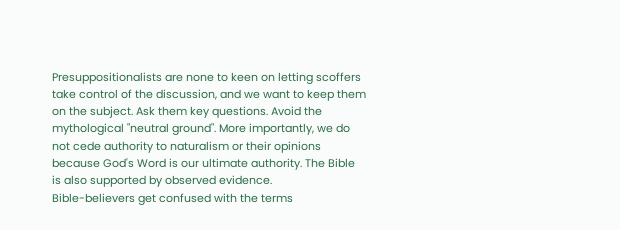Presuppositionalists are none to keen on letting scoffers take control of the discussion, and we want to keep them on the subject. Ask them key questions. Avoid the mythological "neutral ground". More importantly, we do not cede authority to naturalism or their opinions because God's Word is our ultimate authority. The Bible is also supported by observed evidence.
Bible-believers get confused with the terms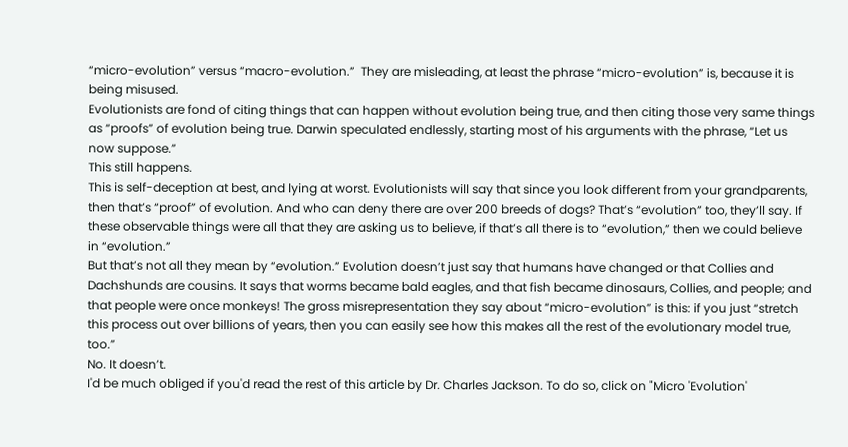“micro-evolution” versus “macro-evolution.”  They are misleading, at least the phrase “micro-evolution” is, because it is being misused.
Evolutionists are fond of citing things that can happen without evolution being true, and then citing those very same things as “proofs” of evolution being true. Darwin speculated endlessly, starting most of his arguments with the phrase, “Let us now suppose.”
This still happens.
This is self-deception at best, and lying at worst. Evolutionists will say that since you look different from your grandparents, then that’s “proof” of evolution. And who can deny there are over 200 breeds of dogs? That’s “evolution” too, they’ll say. If these observable things were all that they are asking us to believe, if that’s all there is to “evolution,” then we could believe in “evolution.”
But that’s not all they mean by “evolution.” Evolution doesn’t just say that humans have changed or that Collies and Dachshunds are cousins. It says that worms became bald eagles, and that fish became dinosaurs, Collies, and people; and that people were once monkeys! The gross misrepresentation they say about “micro-evolution” is this: if you just “stretch this process out over billions of years, then you can easily see how this makes all the rest of the evolutionary model true, too.”
No. It doesn’t.
I'd be much obliged if you'd read the rest of this article by Dr. Charles Jackson. To do so, click on "Micro 'Evolution'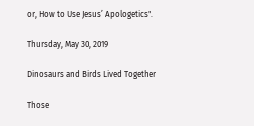or, How to Use Jesus’ Apologetics".

Thursday, May 30, 2019

Dinosaurs and Birds Lived Together

Those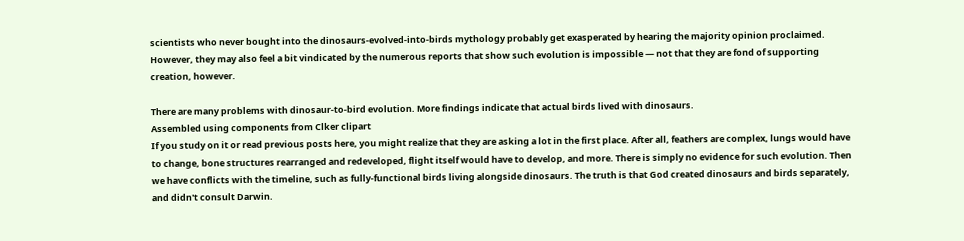scientists who never bought into the dinosaurs-evolved-into-birds mythology probably get exasperated by hearing the majority opinion proclaimed. However, they may also feel a bit vindicated by the numerous reports that show such evolution is impossible — not that they are fond of supporting creation, however.

There are many problems with dinosaur-to-bird evolution. More findings indicate that actual birds lived with dinosaurs.
Assembled using components from Clker clipart
If you study on it or read previous posts here, you might realize that they are asking a lot in the first place. After all, feathers are complex, lungs would have to change, bone structures rearranged and redeveloped, flight itself would have to develop, and more. There is simply no evidence for such evolution. Then we have conflicts with the timeline, such as fully-functional birds living alongside dinosaurs. The truth is that God created dinosaurs and birds separately, and didn't consult Darwin.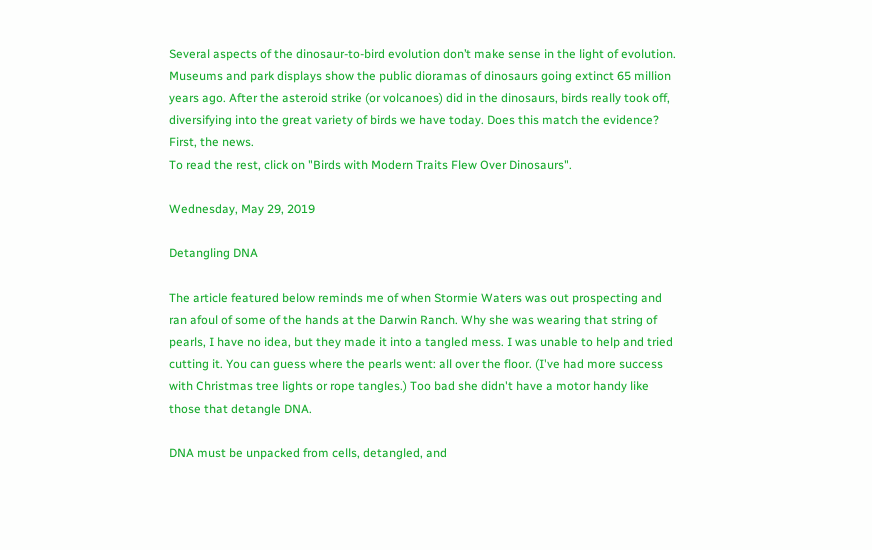Several aspects of the dinosaur-to-bird evolution don’t make sense in the light of evolution.
Museums and park displays show the public dioramas of dinosaurs going extinct 65 million years ago. After the asteroid strike (or volcanoes) did in the dinosaurs, birds really took off, diversifying into the great variety of birds we have today. Does this match the evidence? First, the news.
To read the rest, click on "Birds with Modern Traits Flew Over Dinosaurs".

Wednesday, May 29, 2019

Detangling DNA

The article featured below reminds me of when Stormie Waters was out prospecting and ran afoul of some of the hands at the Darwin Ranch. Why she was wearing that string of pearls, I have no idea, but they made it into a tangled mess. I was unable to help and tried cutting it. You can guess where the pearls went: all over the floor. (I've had more success with Christmas tree lights or rope tangles.) Too bad she didn't have a motor handy like those that detangle DNA.

DNA must be unpacked from cells, detangled, and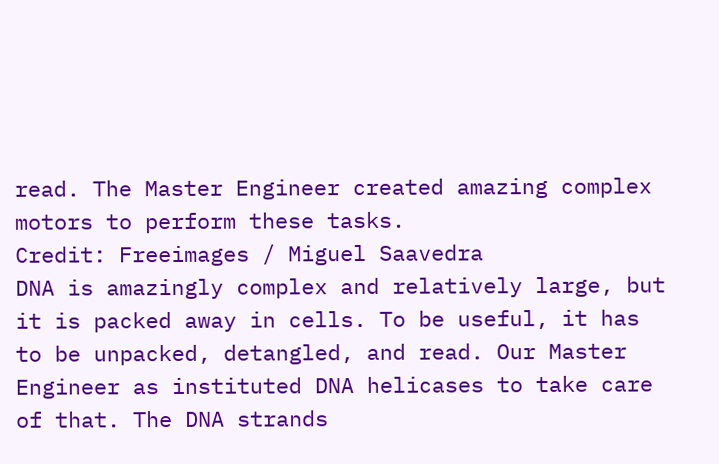read. The Master Engineer created amazing complex motors to perform these tasks.
Credit: Freeimages / Miguel Saavedra
DNA is amazingly complex and relatively large, but it is packed away in cells. To be useful, it has to be unpacked, detangled, and read. Our Master Engineer as instituted DNA helicases to take care of that. The DNA strands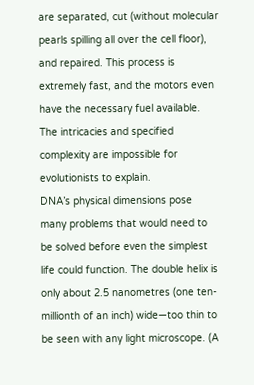are separated, cut (without molecular pearls spilling all over the cell floor), and repaired. This process is extremely fast, and the motors even have the necessary fuel available. The intricacies and specified complexity are impossible for evolutionists to explain.
DNA’s physical dimensions pose many problems that would need to be solved before even the simplest life could function. The double helix is only about 2.5 nanometres (one ten-millionth of an inch) wide—too thin to be seen with any light microscope. (A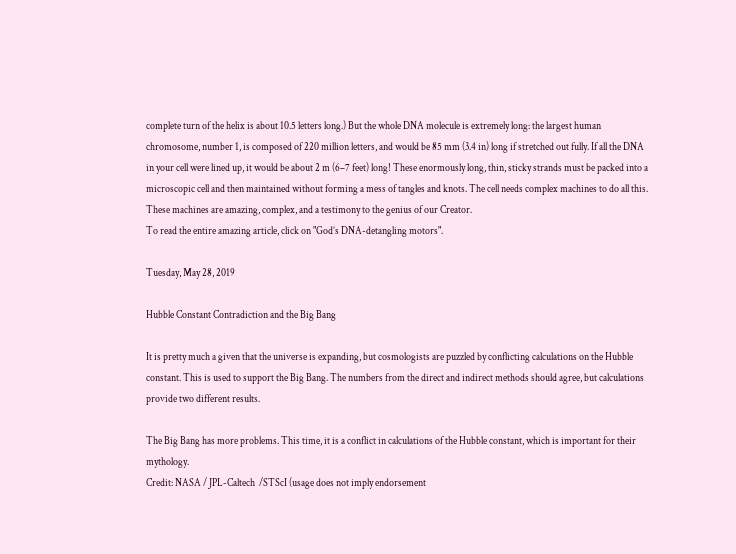complete turn of the helix is about 10.5 letters long.) But the whole DNA molecule is extremely long: the largest human chromosome, number 1, is composed of 220 million letters, and would be 85 mm (3.4 in) long if stretched out fully. If all the DNA in your cell were lined up, it would be about 2 m (6–7 feet) long! These enormously long, thin, sticky strands must be packed into a microscopic cell and then maintained without forming a mess of tangles and knots. The cell needs complex machines to do all this. These machines are amazing, complex, and a testimony to the genius of our Creator.
To read the entire amazing article, click on "God’s DNA-detangling motors".

Tuesday, May 28, 2019

Hubble Constant Contradiction and the Big Bang

It is pretty much a given that the universe is expanding, but cosmologists are puzzled by conflicting calculations on the Hubble constant. This is used to support the Big Bang. The numbers from the direct and indirect methods should agree, but calculations provide two different results.

The Big Bang has more problems. This time, it is a conflict in calculations of the Hubble constant, which is important for their mythology.
Credit: NASA / JPL-Caltech  /STScI (usage does not imply endorsement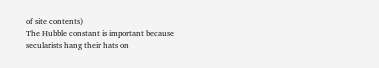of site contents)
The Hubble constant is important because secularists hang their hats on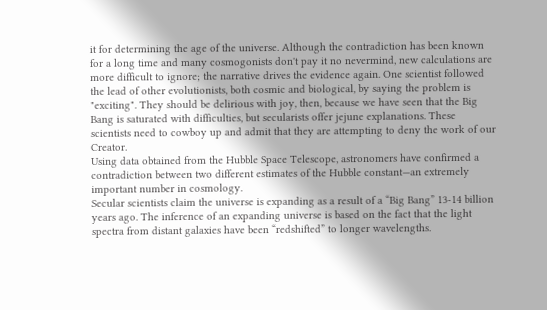it for determining the age of the universe. Although the contradiction has been known for a long time and many cosmogonists don't pay it no nevermind, new calculations are more difficult to ignore; the narrative drives the evidence again. One scientist followed the lead of other evolutionists, both cosmic and biological, by saying the problem is "exciting". They should be delirious with joy, then, because we have seen that the Big Bang is saturated with difficulties, but secularists offer jejune explanations. These scientists need to cowboy up and admit that they are attempting to deny the work of our Creator.
Using data obtained from the Hubble Space Telescope, astronomers have confirmed a contradiction between two different estimates of the Hubble constant—an extremely important number in cosmology.
Secular scientists claim the universe is expanding as a result of a “Big Bang” 13-14 billion years ago. The inference of an expanding universe is based on the fact that the light spectra from distant galaxies have been “redshifted” to longer wavelengths.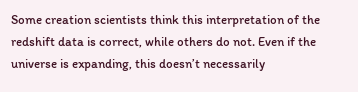Some creation scientists think this interpretation of the redshift data is correct, while others do not. Even if the universe is expanding, this doesn’t necessarily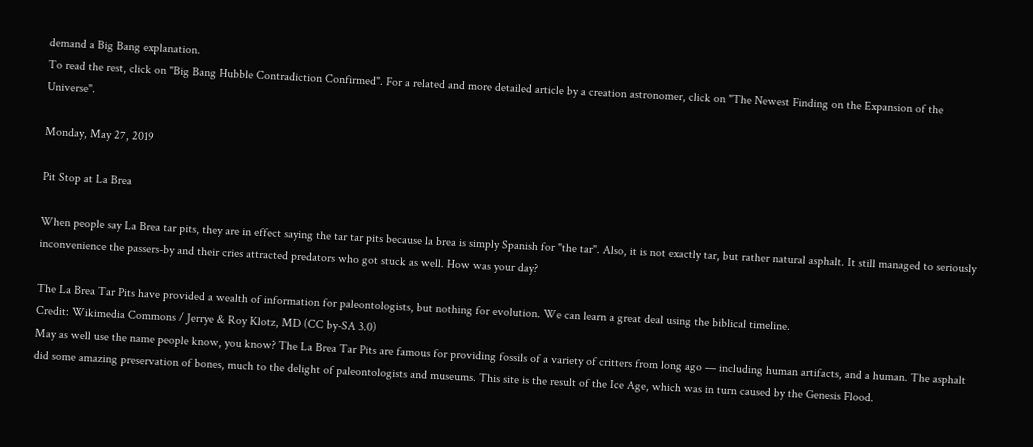demand a Big Bang explanation.
To read the rest, click on "Big Bang Hubble Contradiction Confirmed". For a related and more detailed article by a creation astronomer, click on "The Newest Finding on the Expansion of the Universe".

Monday, May 27, 2019

Pit Stop at La Brea

When people say La Brea tar pits, they are in effect saying the tar tar pits because la brea is simply Spanish for "the tar". Also, it is not exactly tar, but rather natural asphalt. It still managed to seriously inconvenience the passers-by and their cries attracted predators who got stuck as well. How was your day?

The La Brea Tar Pits have provided a wealth of information for paleontologists, but nothing for evolution. We can learn a great deal using the biblical timeline.
Credit: Wikimedia Commons / Jerrye & Roy Klotz, MD (CC by-SA 3.0)
May as well use the name people know, you know? The La Brea Tar Pits are famous for providing fossils of a variety of critters from long ago — including human artifacts, and a human. The asphalt did some amazing preservation of bones, much to the delight of paleontologists and museums. This site is the result of the Ice Age, which was in turn caused by the Genesis Flood.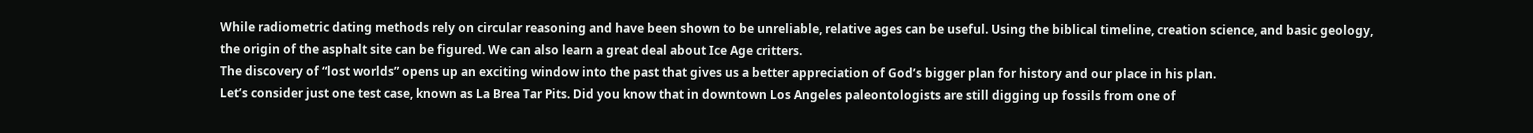While radiometric dating methods rely on circular reasoning and have been shown to be unreliable, relative ages can be useful. Using the biblical timeline, creation science, and basic geology, the origin of the asphalt site can be figured. We can also learn a great deal about Ice Age critters.
The discovery of “lost worlds” opens up an exciting window into the past that gives us a better appreciation of God’s bigger plan for history and our place in his plan.
Let’s consider just one test case, known as La Brea Tar Pits. Did you know that in downtown Los Angeles paleontologists are still digging up fossils from one of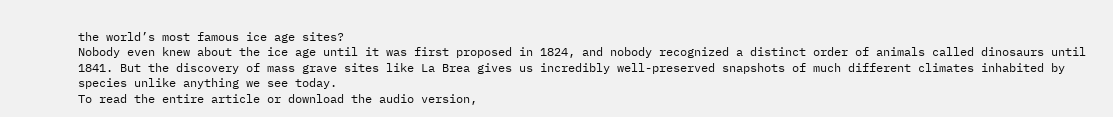the world’s most famous ice age sites?
Nobody even knew about the ice age until it was first proposed in 1824, and nobody recognized a distinct order of animals called dinosaurs until 1841. But the discovery of mass grave sites like La Brea gives us incredibly well-preserved snapshots of much different climates inhabited by species unlike anything we see today.
To read the entire article or download the audio version,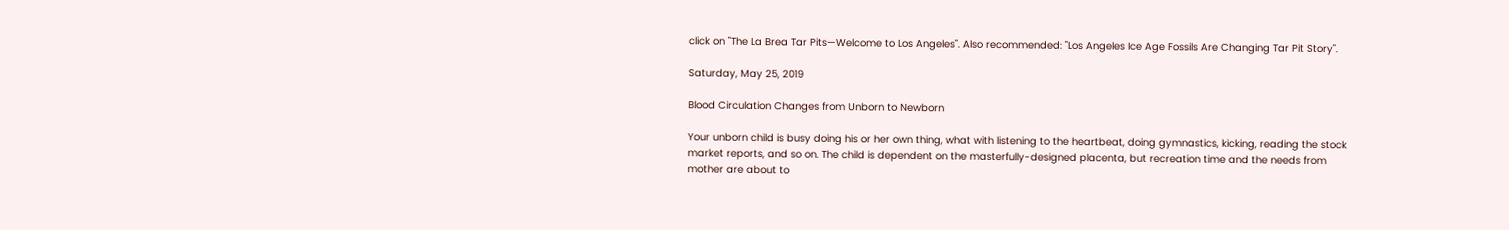click on "The La Brea Tar Pits—Welcome to Los Angeles". Also recommended: "Los Angeles Ice Age Fossils Are Changing Tar Pit Story".

Saturday, May 25, 2019

Blood Circulation Changes from Unborn to Newborn

Your unborn child is busy doing his or her own thing, what with listening to the heartbeat, doing gymnastics, kicking, reading the stock market reports, and so on. The child is dependent on the masterfully-designed placenta, but recreation time and the needs from mother are about to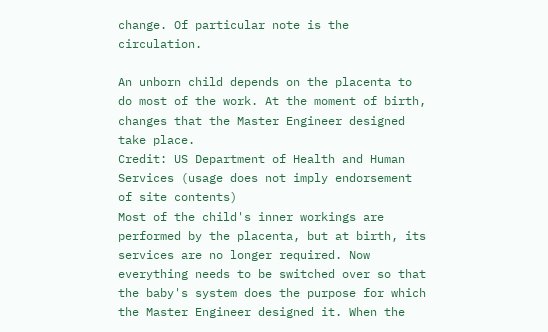change. Of particular note is the circulation.

An unborn child depends on the placenta to do most of the work. At the moment of birth, changes that the Master Engineer designed take place.
Credit: US Department of Health and Human Services (usage does not imply endorsement of site contents)
Most of the child's inner workings are performed by the placenta, but at birth, its services are no longer required. Now everything needs to be switched over so that the baby's system does the purpose for which the Master Engineer designed it. When the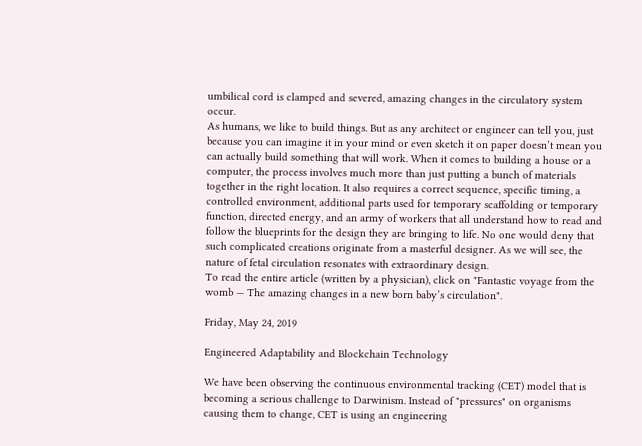umbilical cord is clamped and severed, amazing changes in the circulatory system occur.
As humans, we like to build things. But as any architect or engineer can tell you, just because you can imagine it in your mind or even sketch it on paper doesn’t mean you can actually build something that will work. When it comes to building a house or a computer, the process involves much more than just putting a bunch of materials together in the right location. It also requires a correct sequence, specific timing, a controlled environment, additional parts used for temporary scaffolding or temporary function, directed energy, and an army of workers that all understand how to read and follow the blueprints for the design they are bringing to life. No one would deny that such complicated creations originate from a masterful designer. As we will see, the nature of fetal circulation resonates with extraordinary design.
To read the entire article (written by a physician), click on "Fantastic voyage from the womb — The amazing changes in a new born baby’s circulation".

Friday, May 24, 2019

Engineered Adaptability and Blockchain Technology

We have been observing the continuous environmental tracking (CET) model that is becoming a serious challenge to Darwinism. Instead of "pressures" on organisms causing them to change, CET is using an engineering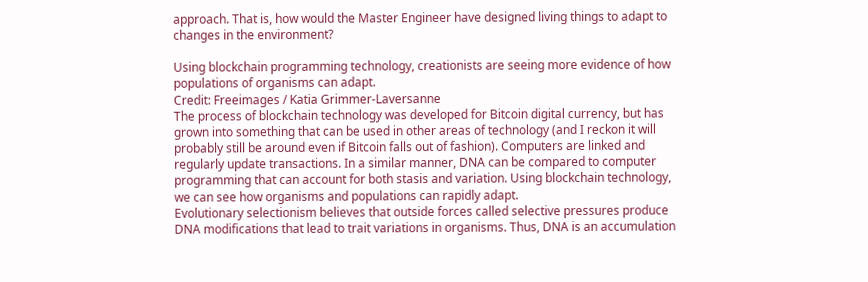approach. That is, how would the Master Engineer have designed living things to adapt to changes in the environment?

Using blockchain programming technology, creationists are seeing more evidence of how populations of organisms can adapt.
Credit: Freeimages / Katia Grimmer-Laversanne
The process of blockchain technology was developed for Bitcoin digital currency, but has grown into something that can be used in other areas of technology (and I reckon it will probably still be around even if Bitcoin falls out of fashion). Computers are linked and regularly update transactions. In a similar manner, DNA can be compared to computer programming that can account for both stasis and variation. Using blockchain technology, we can see how organisms and populations can rapidly adapt.
Evolutionary selectionism believes that outside forces called selective pressures produce DNA modifications that lead to trait variations in organisms. Thus, DNA is an accumulation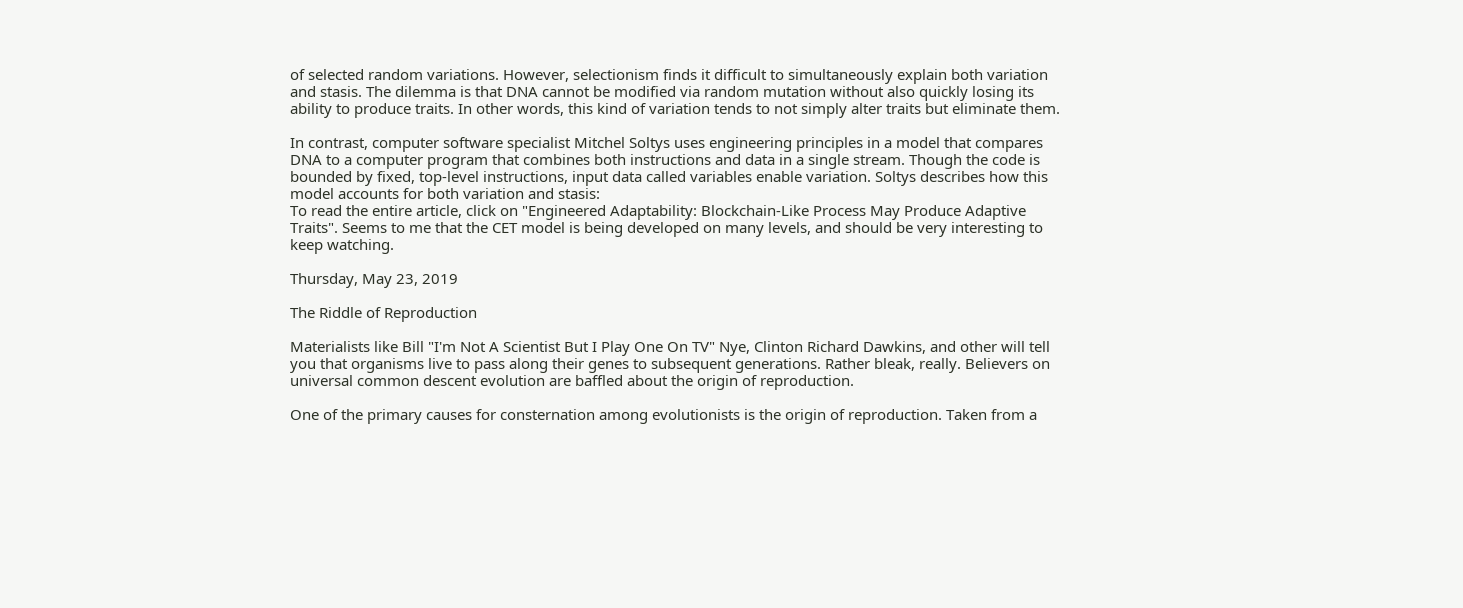of selected random variations. However, selectionism finds it difficult to simultaneously explain both variation and stasis. The dilemma is that DNA cannot be modified via random mutation without also quickly losing its ability to produce traits. In other words, this kind of variation tends to not simply alter traits but eliminate them.

In contrast, computer software specialist Mitchel Soltys uses engineering principles in a model that compares DNA to a computer program that combines both instructions and data in a single stream. Though the code is bounded by fixed, top-level instructions, input data called variables enable variation. Soltys describes how this model accounts for both variation and stasis:
To read the entire article, click on "Engineered Adaptability: Blockchain-Like Process May Produce Adaptive Traits". Seems to me that the CET model is being developed on many levels, and should be very interesting to keep watching.

Thursday, May 23, 2019

The Riddle of Reproduction

Materialists like Bill "I'm Not A Scientist But I Play One On TV" Nye, Clinton Richard Dawkins, and other will tell you that organisms live to pass along their genes to subsequent generations. Rather bleak, really. Believers on universal common descent evolution are baffled about the origin of reproduction.

One of the primary causes for consternation among evolutionists is the origin of reproduction. Taken from a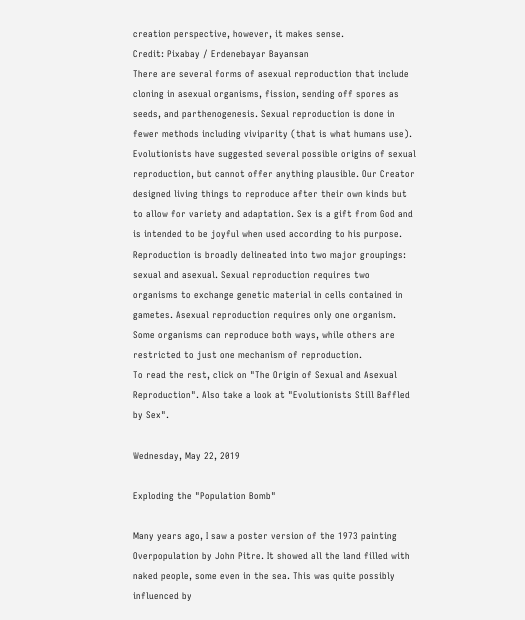creation perspective, however, it makes sense.
Credit: Pixabay / Erdenebayar Bayansan
There are several forms of asexual reproduction that include cloning in asexual organisms, fission, sending off spores as seeds, and parthenogenesis. Sexual reproduction is done in fewer methods including viviparity (that is what humans use). Evolutionists have suggested several possible origins of sexual reproduction, but cannot offer anything plausible. Our Creator designed living things to reproduce after their own kinds but to allow for variety and adaptation. Sex is a gift from God and is intended to be joyful when used according to his purpose.
Reproduction is broadly delineated into two major groupings: sexual and asexual. Sexual reproduction requires two organisms to exchange genetic material in cells contained in gametes. Asexual reproduction requires only one organism. Some organisms can reproduce both ways, while others are restricted to just one mechanism of reproduction.
To read the rest, click on "The Origin of Sexual and Asexual Reproduction". Also take a look at "Evolutionists Still Baffled by Sex".

Wednesday, May 22, 2019

Exploding the "Population Bomb"

Many years ago, I saw a poster version of the 1973 painting Overpopulation by John Pitre. It showed all the land filled with naked people, some even in the sea. This was quite possibly influenced by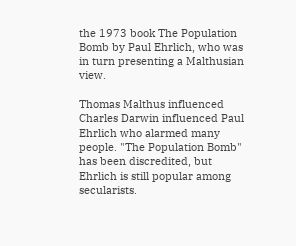the 1973 book The Population Bomb by Paul Ehrlich, who was in turn presenting a Malthusian view.

Thomas Malthus influenced Charles Darwin influenced Paul Ehrlich who alarmed many people. "The Population Bomb" has been discredited, but Ehrlich is still popular among secularists.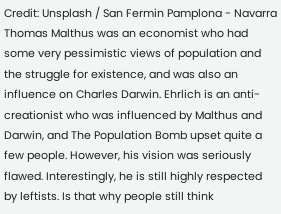Credit: Unsplash / San Fermin Pamplona - Navarra
Thomas Malthus was an economist who had some very pessimistic views of population and the struggle for existence, and was also an influence on Charles Darwin. Ehrlich is an anti-creationist who was influenced by Malthus and Darwin, and The Population Bomb upset quite a few people. However, his vision was seriously flawed. Interestingly, he is still highly respected by leftists. Is that why people still think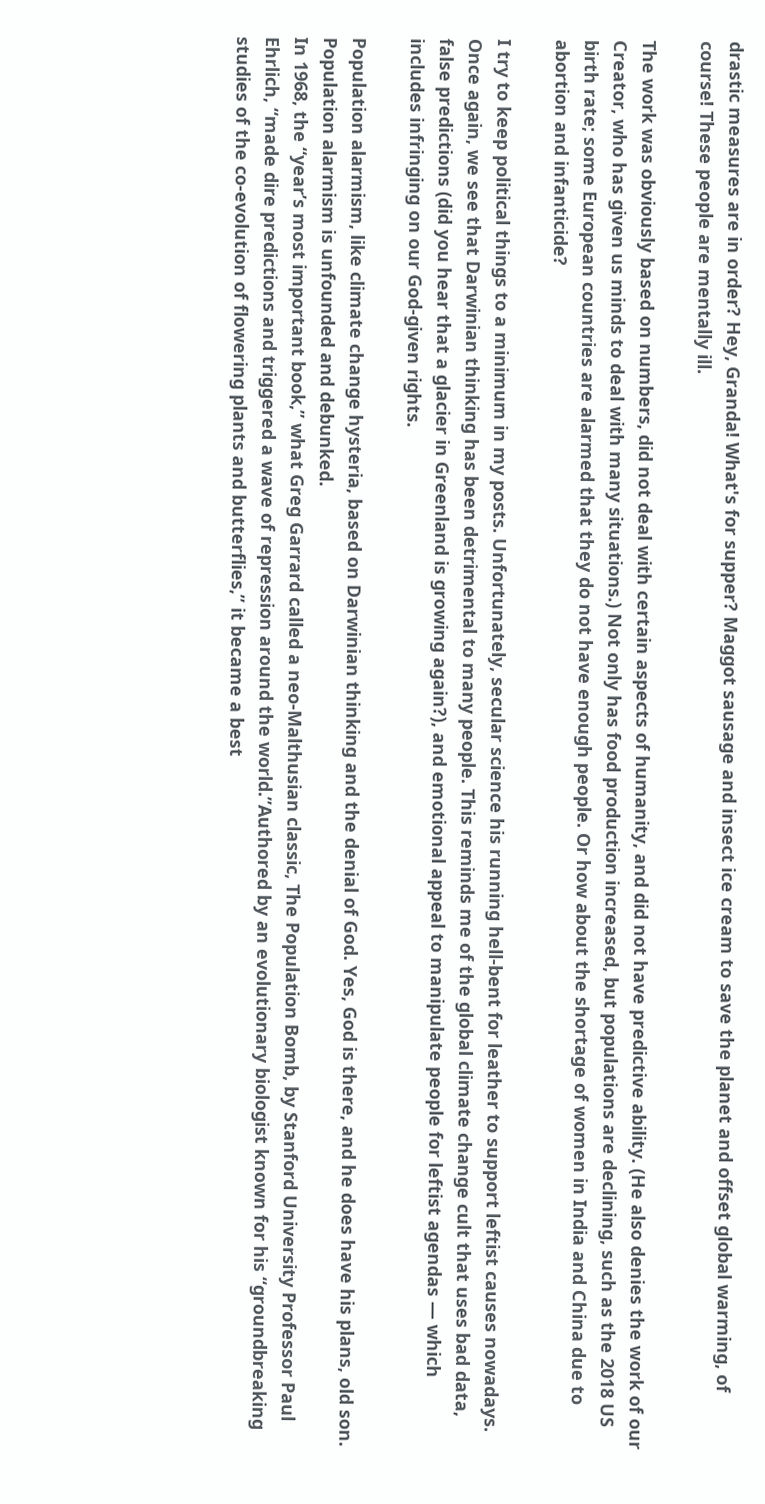drastic measures are in order? Hey, Granda! What's for supper? Maggot sausage and insect ice cream to save the planet and offset global warming, of course! These people are mentally ill.

The work was obviously based on numbers, did not deal with certain aspects of humanity, and did not have predictive ability. (He also denies the work of our Creator, who has given us minds to deal with many situations.) Not only has food production increased, but populations are declining, such as the 2018 US birth rate; some European countries are alarmed that they do not have enough people. Or how about the shortage of women in India and China due to abortion and infanticide?

I try to keep political things to a minimum in my posts. Unfortunately, secular science his running hell-bent for leather to support leftist causes nowadays. Once again, we see that Darwinian thinking has been detrimental to many people. This reminds me of the global climate change cult that uses bad data, false predictions (did you hear that a glacier in Greenland is growing again?), and emotional appeal to manipulate people for leftist agendas — which includes infringing on our God-given rights.

Population alarmism, like climate change hysteria, based on Darwinian thinking and the denial of God. Yes, God is there, and he does have his plans, old son. Population alarmism is unfounded and debunked.
In 1968, the “year’s most important book,” what Greg Garrard called a neo-Malthusian classic, The Population Bomb, by Stanford University Professor Paul Ehrlich, “made dire predictions and triggered a wave of repression around the world.”Authored by an evolutionary biologist known for his “groundbreaking studies of the co-evolution of flowering plants and butterflies,” it became a best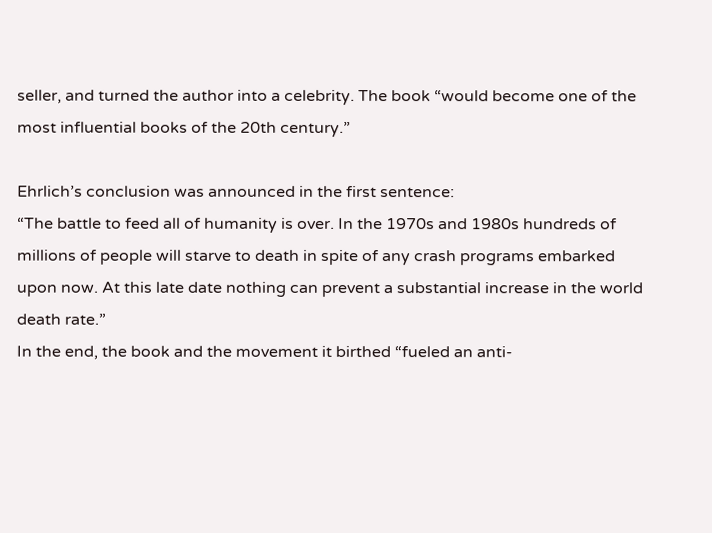seller, and turned the author into a celebrity. The book “would become one of the most influential books of the 20th century.”

Ehrlich’s conclusion was announced in the first sentence:
“The battle to feed all of humanity is over. In the 1970s and 1980s hundreds of millions of people will starve to death in spite of any crash programs embarked upon now. At this late date nothing can prevent a substantial increase in the world death rate.”
In the end, the book and the movement it birthed “fueled an anti-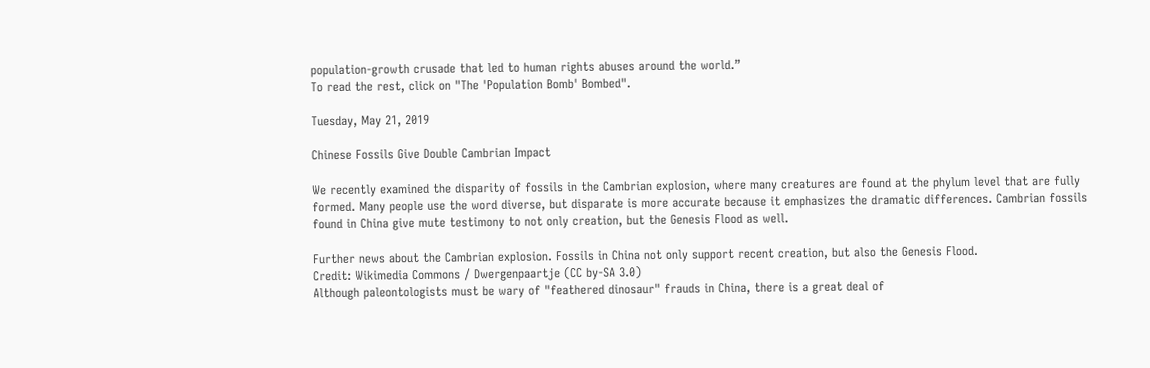population-growth crusade that led to human rights abuses around the world.”
To read the rest, click on "The 'Population Bomb' Bombed".

Tuesday, May 21, 2019

Chinese Fossils Give Double Cambrian Impact

We recently examined the disparity of fossils in the Cambrian explosion, where many creatures are found at the phylum level that are fully formed. Many people use the word diverse, but disparate is more accurate because it emphasizes the dramatic differences. Cambrian fossils found in China give mute testimony to not only creation, but the Genesis Flood as well.

Further news about the Cambrian explosion. Fossils in China not only support recent creation, but also the Genesis Flood.
Credit: Wikimedia Commons / Dwergenpaartje (CC by-SA 3.0)
Although paleontologists must be wary of "feathered dinosaur" frauds in China, there is a great deal of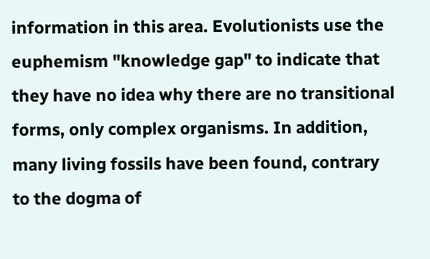information in this area. Evolutionists use the euphemism "knowledge gap" to indicate that they have no idea why there are no transitional forms, only complex organisms. In addition, many living fossils have been found, contrary to the dogma of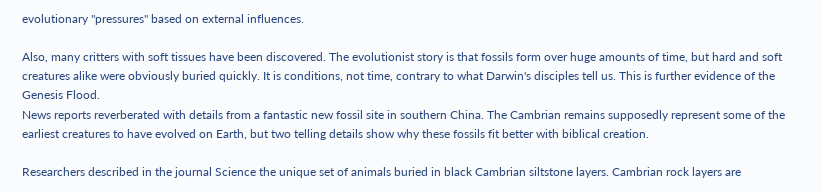evolutionary "pressures" based on external influences.

Also, many critters with soft tissues have been discovered. The evolutionist story is that fossils form over huge amounts of time, but hard and soft creatures alike were obviously buried quickly. It is conditions, not time, contrary to what Darwin's disciples tell us. This is further evidence of the Genesis Flood.
News reports reverberated with details from a fantastic new fossil site in southern China. The Cambrian remains supposedly represent some of the earliest creatures to have evolved on Earth, but two telling details show why these fossils fit better with biblical creation.

Researchers described in the journal Science the unique set of animals buried in black Cambrian siltstone layers. Cambrian rock layers are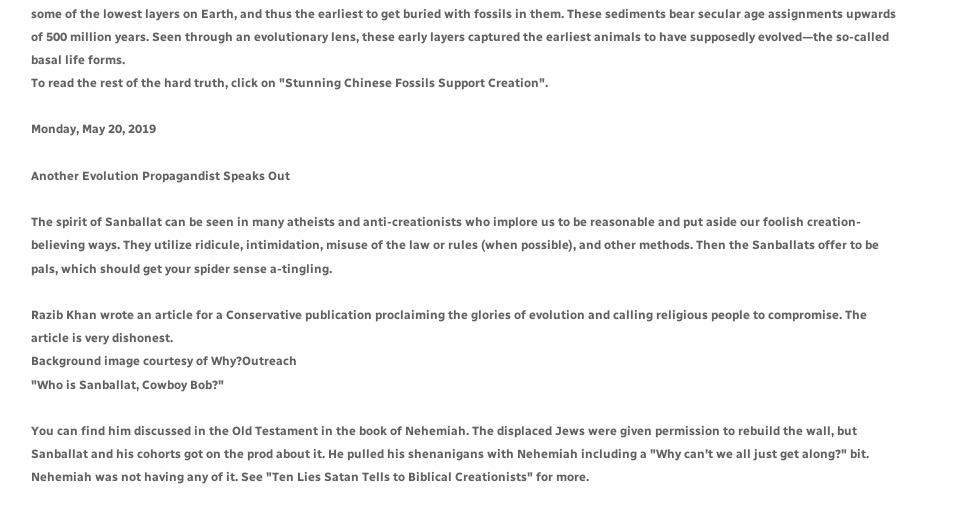some of the lowest layers on Earth, and thus the earliest to get buried with fossils in them. These sediments bear secular age assignments upwards of 500 million years. Seen through an evolutionary lens, these early layers captured the earliest animals to have supposedly evolved—the so-called basal life forms.
To read the rest of the hard truth, click on "Stunning Chinese Fossils Support Creation".

Monday, May 20, 2019

Another Evolution Propagandist Speaks Out

The spirit of Sanballat can be seen in many atheists and anti-creationists who implore us to be reasonable and put aside our foolish creation-believing ways. They utilize ridicule, intimidation, misuse of the law or rules (when possible), and other methods. Then the Sanballats offer to be pals, which should get your spider sense a-tingling.

Razib Khan wrote an article for a Conservative publication proclaiming the glories of evolution and calling religious people to compromise. The article is very dishonest.
Background image courtesy of Why?Outreach
"Who is Sanballat, Cowboy Bob?"

You can find him discussed in the Old Testament in the book of Nehemiah. The displaced Jews were given permission to rebuild the wall, but Sanballat and his cohorts got on the prod about it. He pulled his shenanigans with Nehemiah including a "Why can't we all just get along?" bit. Nehemiah was not having any of it. See "Ten Lies Satan Tells to Biblical Creationists" for more.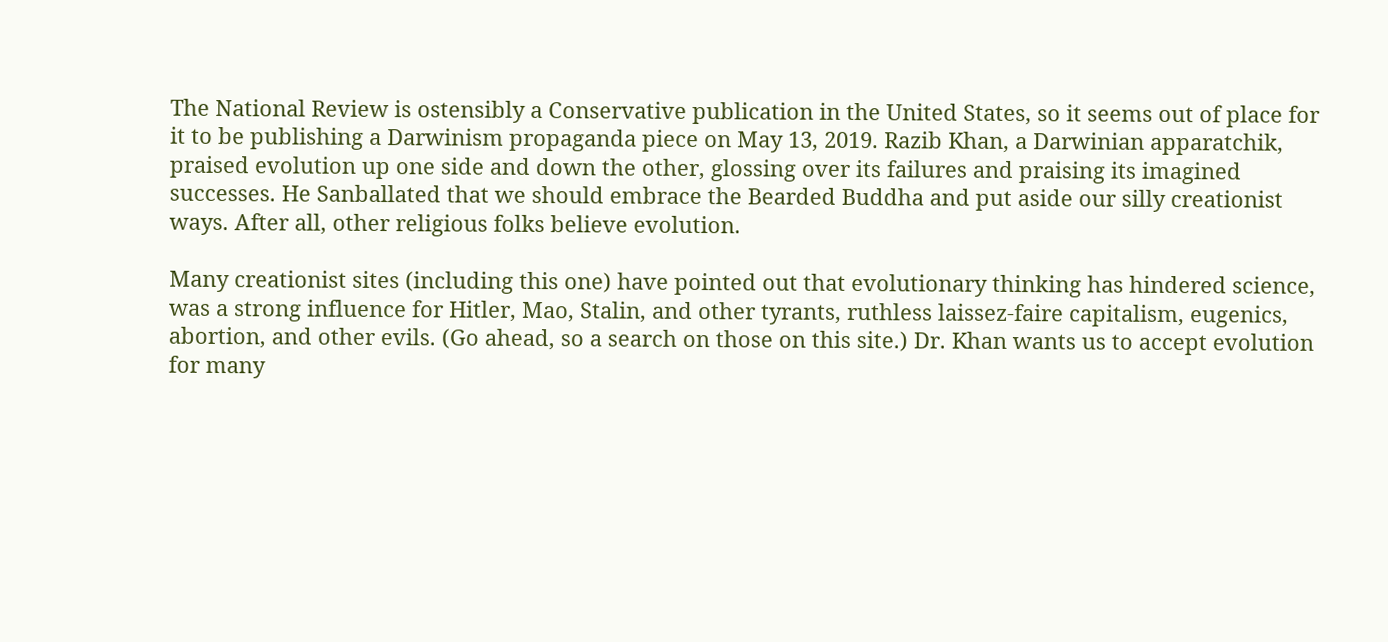The National Review is ostensibly a Conservative publication in the United States, so it seems out of place for it to be publishing a Darwinism propaganda piece on May 13, 2019. Razib Khan, a Darwinian apparatchik, praised evolution up one side and down the other, glossing over its failures and praising its imagined successes. He Sanballated that we should embrace the Bearded Buddha and put aside our silly creationist ways. After all, other religious folks believe evolution.

Many creationist sites (including this one) have pointed out that evolutionary thinking has hindered science, was a strong influence for Hitler, Mao, Stalin, and other tyrants, ruthless laissez-faire capitalism, eugenics, abortion, and other evils. (Go ahead, so a search on those on this site.) Dr. Khan wants us to accept evolution for many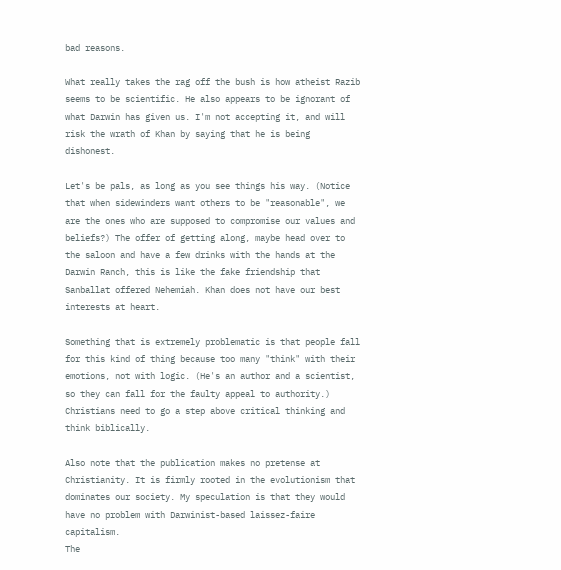bad reasons.

What really takes the rag off the bush is how atheist Razib seems to be scientific. He also appears to be ignorant of what Darwin has given us. I'm not accepting it, and will risk the wrath of Khan by saying that he is being dishonest.

Let's be pals, as long as you see things his way. (Notice that when sidewinders want others to be "reasonable", we are the ones who are supposed to compromise our values and beliefs?) The offer of getting along, maybe head over to the saloon and have a few drinks with the hands at the Darwin Ranch, this is like the fake friendship that Sanballat offered Nehemiah. Khan does not have our best interests at heart.

Something that is extremely problematic is that people fall for this kind of thing because too many "think" with their emotions, not with logic. (He's an author and a scientist, so they can fall for the faulty appeal to authority.) Christians need to go a step above critical thinking and think biblically.

Also note that the publication makes no pretense at Christianity. It is firmly rooted in the evolutionism that dominates our society. My speculation is that they would have no problem with Darwinist-based laissez-faire capitalism.
The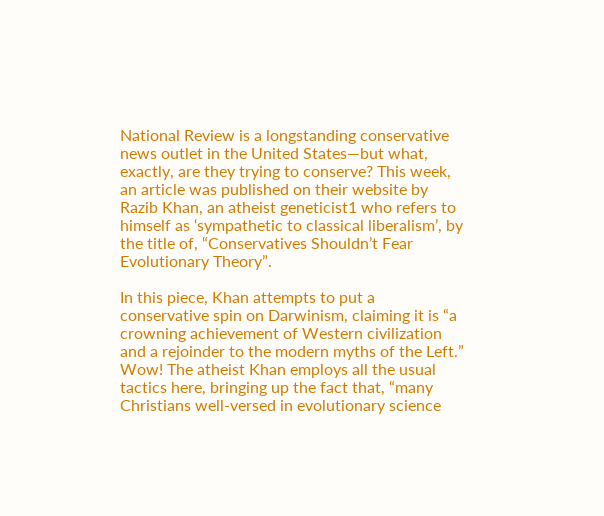National Review is a longstanding conservative news outlet in the United States—but what, exactly, are they trying to conserve? This week, an article was published on their website by Razib Khan, an atheist geneticist1 who refers to himself as ‘sympathetic to classical liberalism’, by the title of, “Conservatives Shouldn’t Fear Evolutionary Theory”.

In this piece, Khan attempts to put a conservative spin on Darwinism, claiming it is “a crowning achievement of Western civilization and a rejoinder to the modern myths of the Left.” Wow! The atheist Khan employs all the usual tactics here, bringing up the fact that, “many Christians well-versed in evolutionary science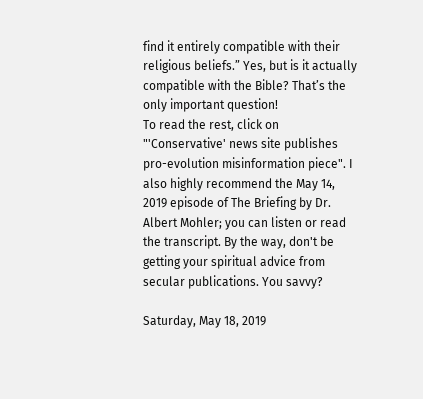find it entirely compatible with their religious beliefs.” Yes, but is it actually compatible with the Bible? That’s the only important question!
To read the rest, click on "'Conservative' news site publishes pro-evolution misinformation piece". I also highly recommend the May 14, 2019 episode of The Briefing by Dr. Albert Mohler; you can listen or read the transcript. By the way, don't be getting your spiritual advice from secular publications. You savvy?

Saturday, May 18, 2019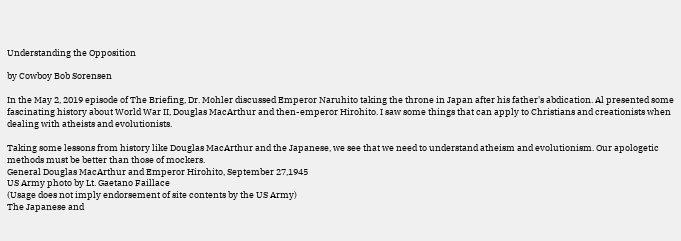Understanding the Opposition

by Cowboy Bob Sorensen

In the May 2, 2019 episode of The Briefing, Dr. Mohler discussed Emperor Naruhito taking the throne in Japan after his father's abdication. Al presented some fascinating history about World War II, Douglas MacArthur and then-emperor Hirohito. I saw some things that can apply to Christians and creationists when dealing with atheists and evolutionists.

Taking some lessons from history like Douglas MacArthur and the Japanese, we see that we need to understand atheism and evolutionism. Our apologetic methods must be better than those of mockers.
General Douglas MacArthur and Emperor Hirohito, September 27,1945
US Army photo by Lt. Gaetano Faillace
(Usage does not imply endorsement of site contents by the US Army)
The Japanese and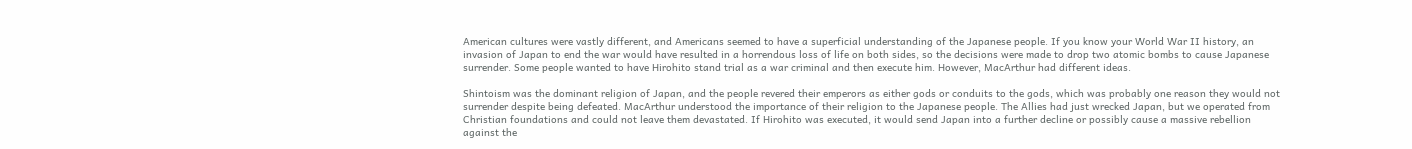American cultures were vastly different, and Americans seemed to have a superficial understanding of the Japanese people. If you know your World War II history, an invasion of Japan to end the war would have resulted in a horrendous loss of life on both sides, so the decisions were made to drop two atomic bombs to cause Japanese surrender. Some people wanted to have Hirohito stand trial as a war criminal and then execute him. However, MacArthur had different ideas.

Shintoism was the dominant religion of Japan, and the people revered their emperors as either gods or conduits to the gods, which was probably one reason they would not surrender despite being defeated. MacArthur understood the importance of their religion to the Japanese people. The Allies had just wrecked Japan, but we operated from Christian foundations and could not leave them devastated. If Hirohito was executed, it would send Japan into a further decline or possibly cause a massive rebellion against the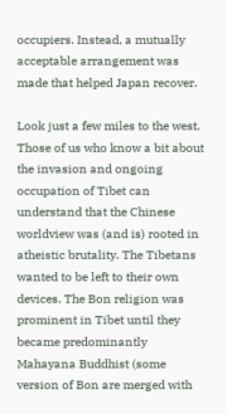occupiers. Instead, a mutually acceptable arrangement was made that helped Japan recover.

Look just a few miles to the west. Those of us who know a bit about the invasion and ongoing occupation of Tibet can understand that the Chinese worldview was (and is) rooted in atheistic brutality. The Tibetans wanted to be left to their own devices. The Bon religion was prominent in Tibet until they became predominantly Mahayana Buddhist (some version of Bon are merged with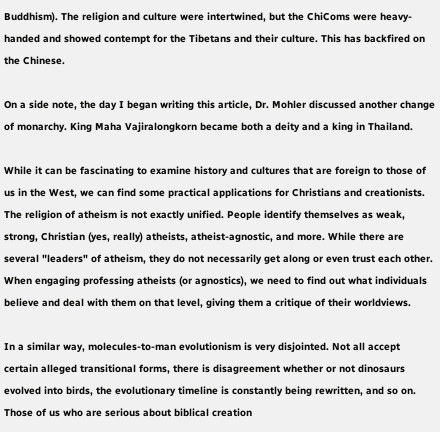Buddhism). The religion and culture were intertwined, but the ChiComs were heavy-handed and showed contempt for the Tibetans and their culture. This has backfired on the Chinese.

On a side note, the day I began writing this article, Dr. Mohler discussed another change of monarchy. King Maha Vajiralongkorn became both a deity and a king in Thailand.

While it can be fascinating to examine history and cultures that are foreign to those of us in the West, we can find some practical applications for Christians and creationists. The religion of atheism is not exactly unified. People identify themselves as weak, strong, Christian (yes, really) atheists, atheist-agnostic, and more. While there are several "leaders" of atheism, they do not necessarily get along or even trust each other. When engaging professing atheists (or agnostics), we need to find out what individuals believe and deal with them on that level, giving them a critique of their worldviews.

In a similar way, molecules-to-man evolutionism is very disjointed. Not all accept certain alleged transitional forms, there is disagreement whether or not dinosaurs evolved into birds, the evolutionary timeline is constantly being rewritten, and so on. Those of us who are serious about biblical creation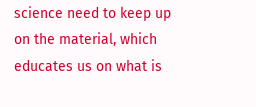science need to keep up on the material, which educates us on what is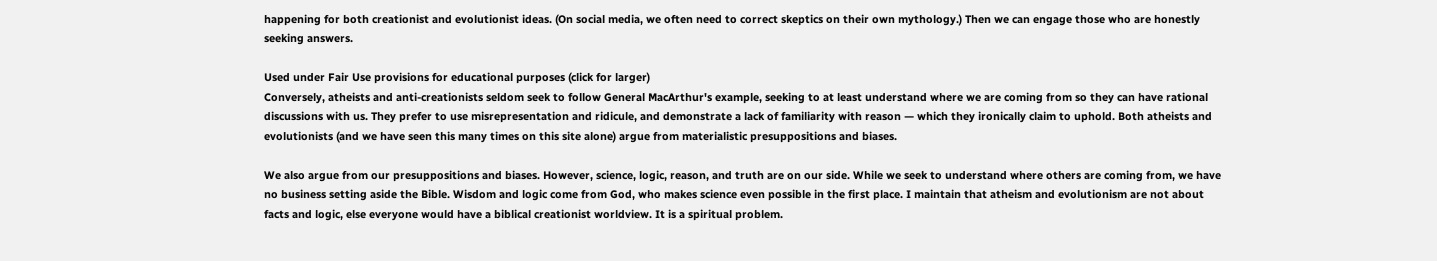happening for both creationist and evolutionist ideas. (On social media, we often need to correct skeptics on their own mythology.) Then we can engage those who are honestly seeking answers.

Used under Fair Use provisions for educational purposes (click for larger)
Conversely, atheists and anti-creationists seldom seek to follow General MacArthur's example, seeking to at least understand where we are coming from so they can have rational discussions with us. They prefer to use misrepresentation and ridicule, and demonstrate a lack of familiarity with reason — which they ironically claim to uphold. Both atheists and evolutionists (and we have seen this many times on this site alone) argue from materialistic presuppositions and biases.

We also argue from our presuppositions and biases. However, science, logic, reason, and truth are on our side. While we seek to understand where others are coming from, we have no business setting aside the Bible. Wisdom and logic come from God, who makes science even possible in the first place. I maintain that atheism and evolutionism are not about facts and logic, else everyone would have a biblical creationist worldview. It is a spiritual problem.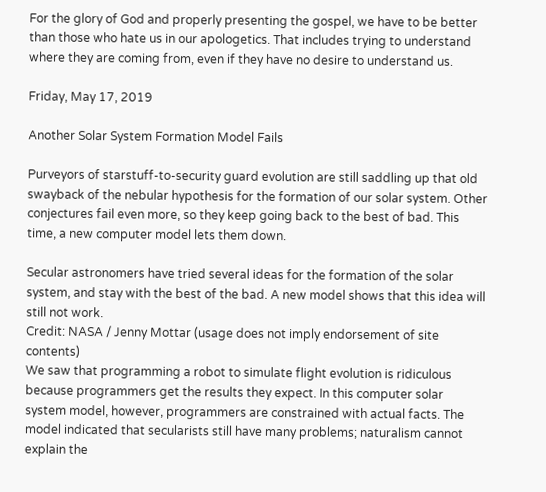For the glory of God and properly presenting the gospel, we have to be better than those who hate us in our apologetics. That includes trying to understand where they are coming from, even if they have no desire to understand us.

Friday, May 17, 2019

Another Solar System Formation Model Fails

Purveyors of starstuff-to-security guard evolution are still saddling up that old swayback of the nebular hypothesis for the formation of our solar system. Other conjectures fail even more, so they keep going back to the best of bad. This time, a new computer model lets them down.

Secular astronomers have tried several ideas for the formation of the solar system, and stay with the best of the bad. A new model shows that this idea will still not work.
Credit: NASA / Jenny Mottar (usage does not imply endorsement of site contents)
We saw that programming a robot to simulate flight evolution is ridiculous because programmers get the results they expect. In this computer solar system model, however, programmers are constrained with actual facts. The model indicated that secularists still have many problems; naturalism cannot explain the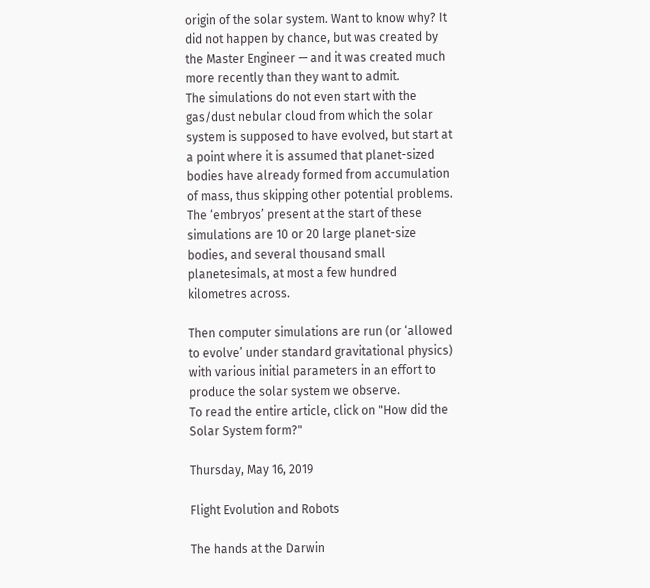origin of the solar system. Want to know why? It did not happen by chance, but was created by the Master Engineer — and it was created much more recently than they want to admit.
The simulations do not even start with the gas/dust nebular cloud from which the solar system is supposed to have evolved, but start at a point where it is assumed that planet-sized bodies have already formed from accumulation of mass, thus skipping other potential problems. The ‘embryos’ present at the start of these simulations are 10 or 20 large planet-size bodies, and several thousand small planetesimals, at most a few hundred kilometres across.

Then computer simulations are run (or ‘allowed to evolve’ under standard gravitational physics) with various initial parameters in an effort to produce the solar system we observe.
To read the entire article, click on "How did the Solar System form?"

Thursday, May 16, 2019

Flight Evolution and Robots

The hands at the Darwin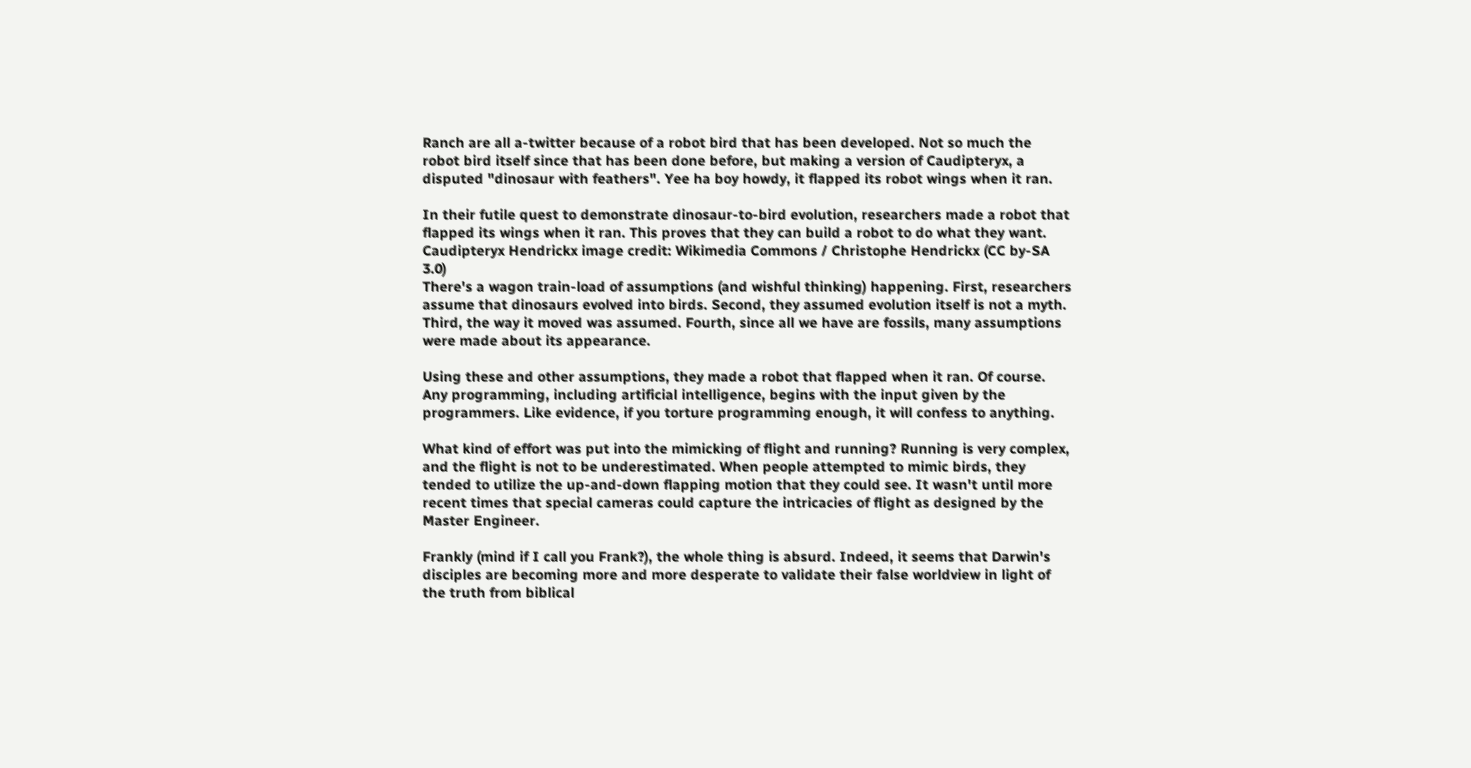Ranch are all a-twitter because of a robot bird that has been developed. Not so much the robot bird itself since that has been done before, but making a version of Caudipteryx, a disputed "dinosaur with feathers". Yee ha boy howdy, it flapped its robot wings when it ran.

In their futile quest to demonstrate dinosaur-to-bird evolution, researchers made a robot that flapped its wings when it ran. This proves that they can build a robot to do what they want.
Caudipteryx Hendrickx image credit: Wikimedia Commons / Christophe Hendrickx (CC by-SA 3.0)
There's a wagon train-load of assumptions (and wishful thinking) happening. First, researchers assume that dinosaurs evolved into birds. Second, they assumed evolution itself is not a myth. Third, the way it moved was assumed. Fourth, since all we have are fossils, many assumptions were made about its appearance.

Using these and other assumptions, they made a robot that flapped when it ran. Of course. Any programming, including artificial intelligence, begins with the input given by the programmers. Like evidence, if you torture programming enough, it will confess to anything.

What kind of effort was put into the mimicking of flight and running? Running is very complex, and the flight is not to be underestimated. When people attempted to mimic birds, they tended to utilize the up-and-down flapping motion that they could see. It wasn't until more recent times that special cameras could capture the intricacies of flight as designed by the Master Engineer.

Frankly (mind if I call you Frank?), the whole thing is absurd. Indeed, it seems that Darwin's disciples are becoming more and more desperate to validate their false worldview in light of the truth from biblical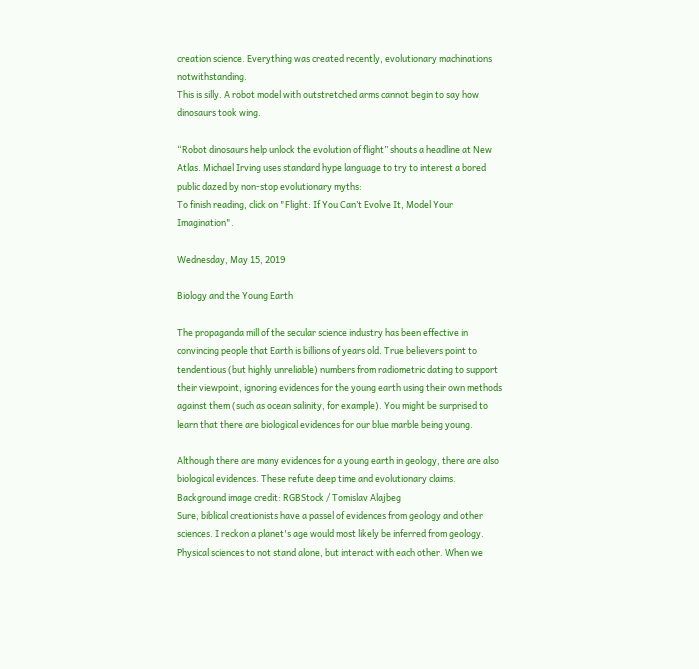creation science. Everything was created recently, evolutionary machinations notwithstanding.
This is silly. A robot model with outstretched arms cannot begin to say how dinosaurs took wing.

“Robot dinosaurs help unlock the evolution of flight” shouts a headline at New Atlas. Michael Irving uses standard hype language to try to interest a bored public dazed by non-stop evolutionary myths:
To finish reading, click on "Flight: If You Can’t Evolve It, Model Your Imagination".

Wednesday, May 15, 2019

Biology and the Young Earth

The propaganda mill of the secular science industry has been effective in convincing people that Earth is billions of years old. True believers point to tendentious (but highly unreliable) numbers from radiometric dating to support their viewpoint, ignoring evidences for the young earth using their own methods against them (such as ocean salinity, for example). You might be surprised to learn that there are biological evidences for our blue marble being young.

Although there are many evidences for a young earth in geology, there are also biological evidences. These refute deep time and evolutionary claims.
Background image credit: RGBStock / Tomislav Alajbeg
Sure, biblical creationists have a passel of evidences from geology and other sciences. I reckon a planet's age would most likely be inferred from geology. Physical sciences to not stand alone, but interact with each other. When we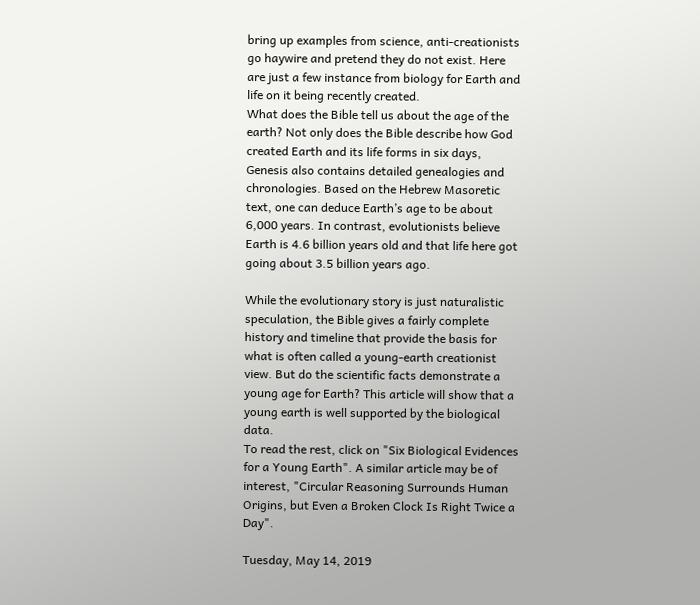bring up examples from science, anti-creationists go haywire and pretend they do not exist. Here are just a few instance from biology for Earth and life on it being recently created.
What does the Bible tell us about the age of the earth? Not only does the Bible describe how God created Earth and its life forms in six days, Genesis also contains detailed genealogies and chronologies. Based on the Hebrew Masoretic text, one can deduce Earth’s age to be about 6,000 years. In contrast, evolutionists believe Earth is 4.6 billion years old and that life here got going about 3.5 billion years ago.

While the evolutionary story is just naturalistic speculation, the Bible gives a fairly complete history and timeline that provide the basis for what is often called a young-earth creationist view. But do the scientific facts demonstrate a young age for Earth? This article will show that a young earth is well supported by the biological data.
To read the rest, click on "Six Biological Evidences for a Young Earth". A similar article may be of interest, "Circular Reasoning Surrounds Human Origins, but Even a Broken Clock Is Right Twice a Day".

Tuesday, May 14, 2019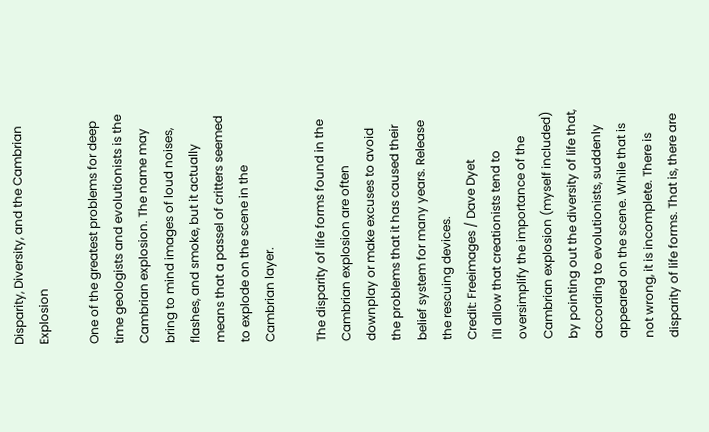Disparity, Diversity, and the Cambrian Explosion

One of the greatest problems for deep time geologists and evolutionists is the Cambrian explosion. The name may bring to mind images of loud noises, flashes, and smoke, but it actually means that a passel of critters seemed to explode on the scene in the Cambrian layer.

The disparity of life forms found in the Cambrian explosion are often downplay or make excuses to avoid the problems that it has caused their belief system for many years. Release the rescuing devices.
Credit: Freeimages / Dave Dyet
I'll allow that creationists tend to oversimplify the importance of the Cambrian explosion (myself included) by pointing out the diversity of life that, according to evolutionists, suddenly appeared on the scene. While that is not wrong, it is incomplete. There is disparity of life forms. That is, there are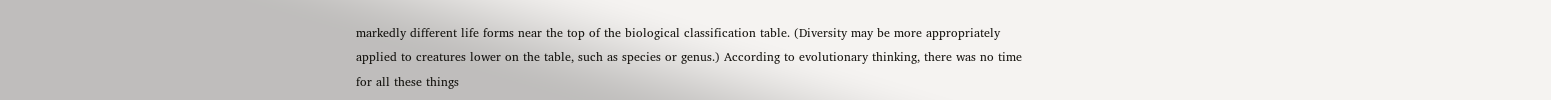markedly different life forms near the top of the biological classification table. (Diversity may be more appropriately applied to creatures lower on the table, such as species or genus.) According to evolutionary thinking, there was no time for all these things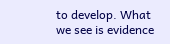to develop. What we see is evidence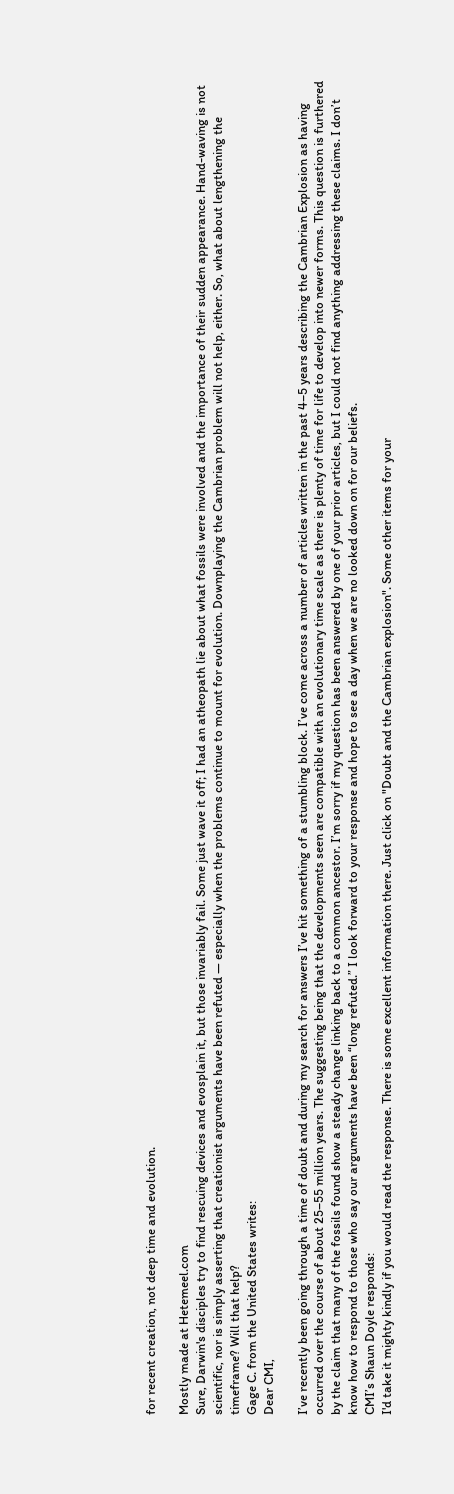for recent creation, not deep time and evolution.

Mostly made at Hetemeel.com
Sure, Darwin's disciples try to find rescuing devices and evosplain it, but those invariably fail. Some just wave it off; I had an atheopath lie about what fossils were involved and the importance of their sudden appearance. Hand-waving is not scientific, nor is simply asserting that creationist arguments have been refuted — especially when the problems continue to mount for evolution. Downplaying the Cambrian problem will not help, either. So, what about lengthening the timeframe? Will that help?
Gage C. from the United States writes:
Dear CMI,

I’ve recently been going through a time of doubt and during my search for answers I’ve hit something of a stumbling block. I’ve come across a number of articles written in the past 4–5 years describing the Cambrian Explosion as having occurred over the course of about 25–55 million years. The suggesting being that the developments seen are compatible with an evolutionary time scale as there is plenty of time for life to develop into newer forms. This question is furthered by the claim that many of the fossils found show a steady change linking back to a common ancestor. I’m sorry if my question has been answered by one of your prior articles, but I could not find anything addressing these claims. I don’t know how to respond to those who say our arguments have been “long refuted.” I look forward to your response and hope to see a day when we are no looked down on for our beliefs.
CMI’s Shaun Doyle responds:
I'd take it mighty kindly if you would read the response. There is some excellent information there. Just click on "Doubt and the Cambrian explosion". Some other items for your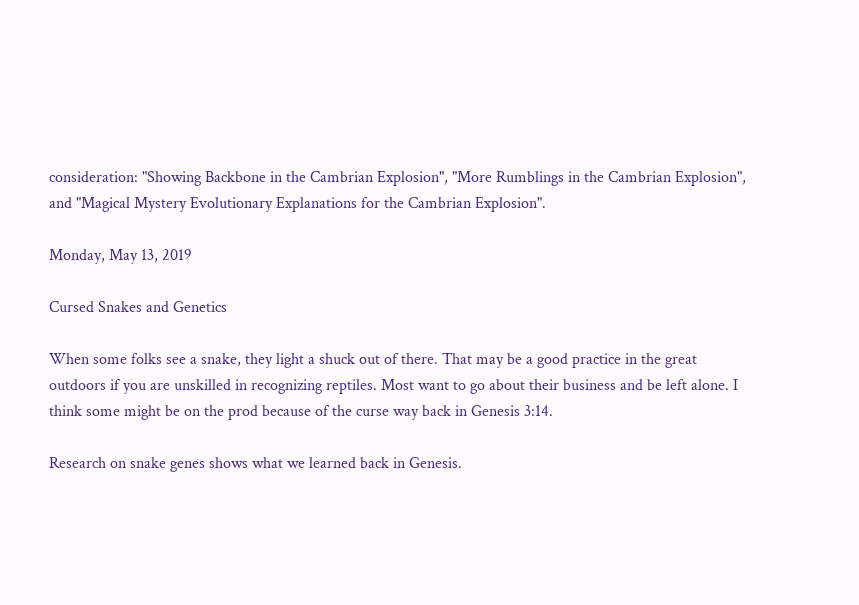consideration: "Showing Backbone in the Cambrian Explosion", "More Rumblings in the Cambrian Explosion", and "Magical Mystery Evolutionary Explanations for the Cambrian Explosion".

Monday, May 13, 2019

Cursed Snakes and Genetics

When some folks see a snake, they light a shuck out of there. That may be a good practice in the great outdoors if you are unskilled in recognizing reptiles. Most want to go about their business and be left alone. I think some might be on the prod because of the curse way back in Genesis 3:14.

Research on snake genes shows what we learned back in Genesis.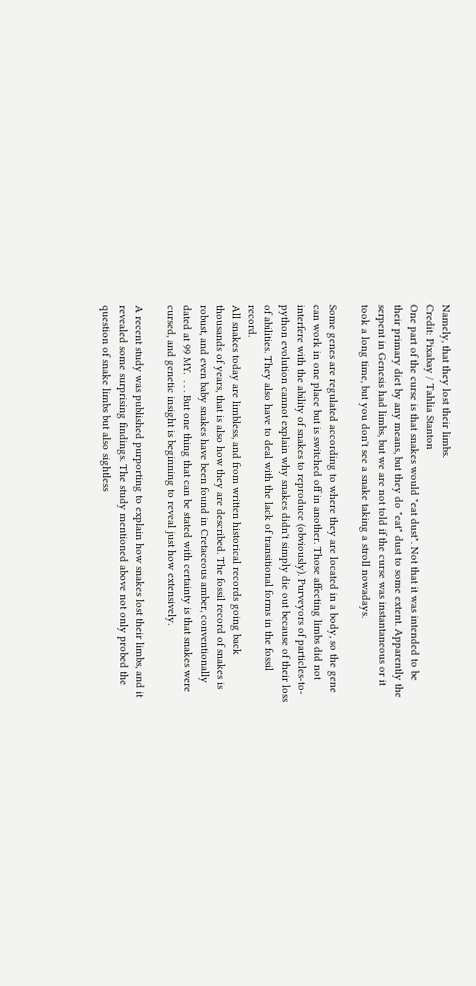Namely, that they lost their limbs.
Credit: Pixabay / Tahlia Stanton
One part of the curse is that snakes would "eat dust". Not that it was intended to be their primary diet by any means, but they do "eat" dust to some extent. Apparently the serpent in Genesis had limbs, but we are not told if the curse was instantaneous or it took a long time, but you don't see a snake taking a stroll nowadays.

Some genes are regulated according to where they are located in a body, so the gene can work in one place but is switched off in another. Those affecting limbs did not interfere with the ability of snakes to reproduce (obviously). Purveyors of particles-to-python evolution cannot explain why snakes didn't simply die out because of their loss of abilities. They also have to deal with the lack of transitional forms in the fossil record.
All snakes today are limbless, and from written historical records going back thousands of years, that is also how they are described. The fossil record of snakes is robust, and even baby snakes have been found in Cretaceous amber, conventionally dated at 99 MY.  . . . But one thing that can be stated with certainty is that snakes were cursed, and genetic insight is beginning to reveal just how extensively.

A recent study was published purporting to explain how snakes lost their limbs, and it revealed some surprising findings. The study mentioned above not only probed the question of snake limbs but also sightless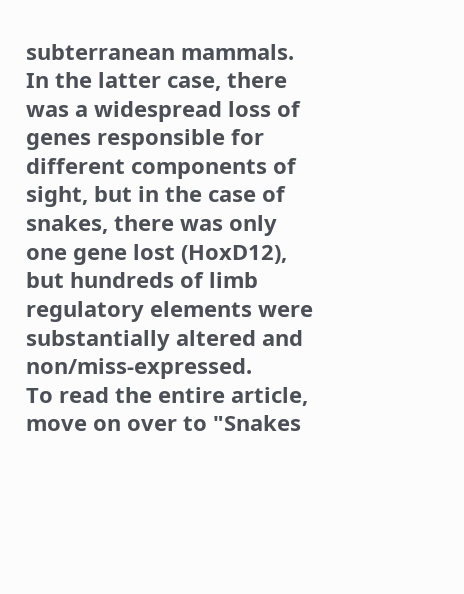subterranean mammals. In the latter case, there was a widespread loss of genes responsible for different components of sight, but in the case of snakes, there was only one gene lost (HoxD12), but hundreds of limb regulatory elements were substantially altered and non/miss-expressed.
To read the entire article, move on over to "Snakes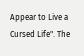Appear to Live a Cursed Life". The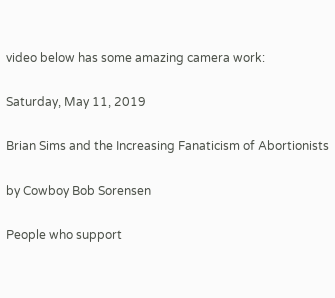video below has some amazing camera work:

Saturday, May 11, 2019

Brian Sims and the Increasing Fanaticism of Abortionists

by Cowboy Bob Sorensen

People who support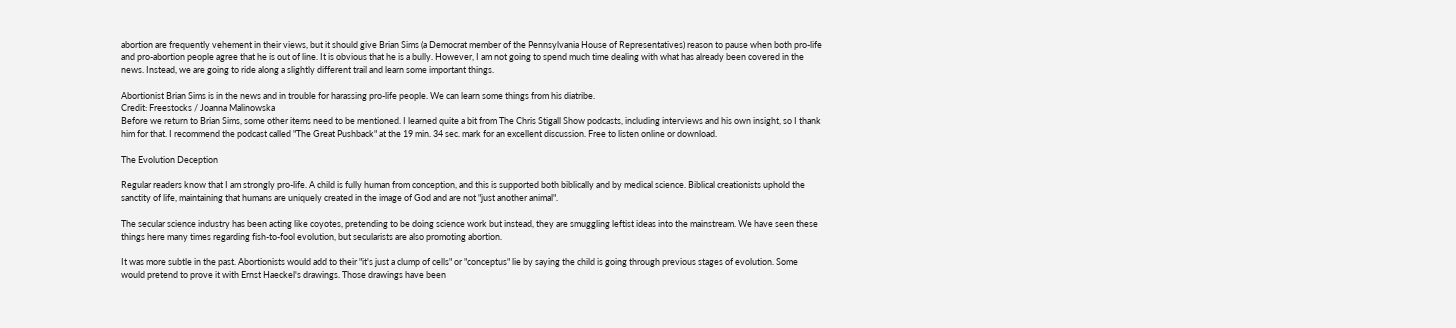abortion are frequently vehement in their views, but it should give Brian Sims (a Democrat member of the Pennsylvania House of Representatives) reason to pause when both pro-life and pro-abortion people agree that he is out of line. It is obvious that he is a bully. However, I am not going to spend much time dealing with what has already been covered in the news. Instead, we are going to ride along a slightly different trail and learn some important things.

Abortionist Brian Sims is in the news and in trouble for harassing pro-life people. We can learn some things from his diatribe.
Credit: Freestocks / Joanna Malinowska
Before we return to Brian Sims, some other items need to be mentioned. I learned quite a bit from The Chris Stigall Show podcasts, including interviews and his own insight, so I thank him for that. I recommend the podcast called "The Great Pushback" at the 19 min. 34 sec. mark for an excellent discussion. Free to listen online or download.

The Evolution Deception

Regular readers know that I am strongly pro-life. A child is fully human from conception, and this is supported both biblically and by medical science. Biblical creationists uphold the sanctity of life, maintaining that humans are uniquely created in the image of God and are not "just another animal".

The secular science industry has been acting like coyotes, pretending to be doing science work but instead, they are smuggling leftist ideas into the mainstream. We have seen these things here many times regarding fish-to-fool evolution, but secularists are also promoting abortion.

It was more subtle in the past. Abortionists would add to their "it's just a clump of cells" or "conceptus" lie by saying the child is going through previous stages of evolution. Some would pretend to prove it with Ernst Haeckel's drawings. Those drawings have been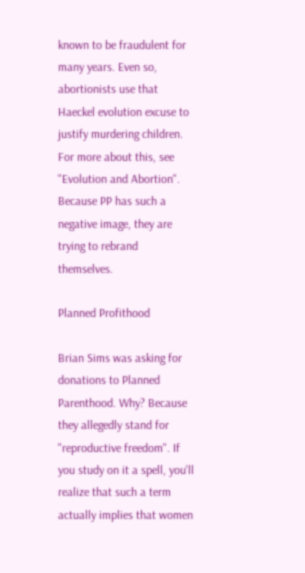known to be fraudulent for many years. Even so, abortionists use that Haeckel evolution excuse to justify murdering children. For more about this, see "Evolution and Abortion". Because PP has such a negative image, they are trying to rebrand themselves.

Planned Profithood

Brian Sims was asking for donations to Planned Parenthood. Why? Because they allegedly stand for "reproductive freedom". If you study on it a spell, you'll realize that such a term actually implies that women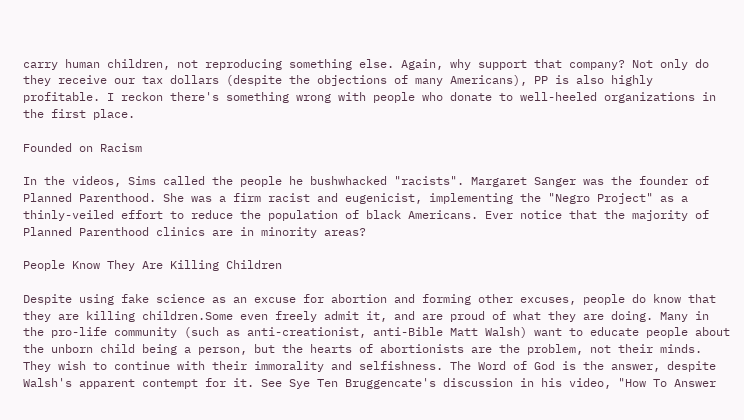carry human children, not reproducing something else. Again, why support that company? Not only do they receive our tax dollars (despite the objections of many Americans), PP is also highly profitable. I reckon there's something wrong with people who donate to well-heeled organizations in the first place.

Founded on Racism

In the videos, Sims called the people he bushwhacked "racists". Margaret Sanger was the founder of Planned Parenthood. She was a firm racist and eugenicist, implementing the "Negro Project" as a thinly-veiled effort to reduce the population of black Americans. Ever notice that the majority of Planned Parenthood clinics are in minority areas?

People Know They Are Killing Children

Despite using fake science as an excuse for abortion and forming other excuses, people do know that they are killing children.Some even freely admit it, and are proud of what they are doing. Many in the pro-life community (such as anti-creationist, anti-Bible Matt Walsh) want to educate people about the unborn child being a person, but the hearts of abortionists are the problem, not their minds. They wish to continue with their immorality and selfishness. The Word of God is the answer, despite Walsh's apparent contempt for it. See Sye Ten Bruggencate's discussion in his video, "How To Answer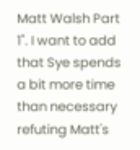Matt Walsh Part 1". I want to add that Sye spends a bit more time than necessary refuting Matt's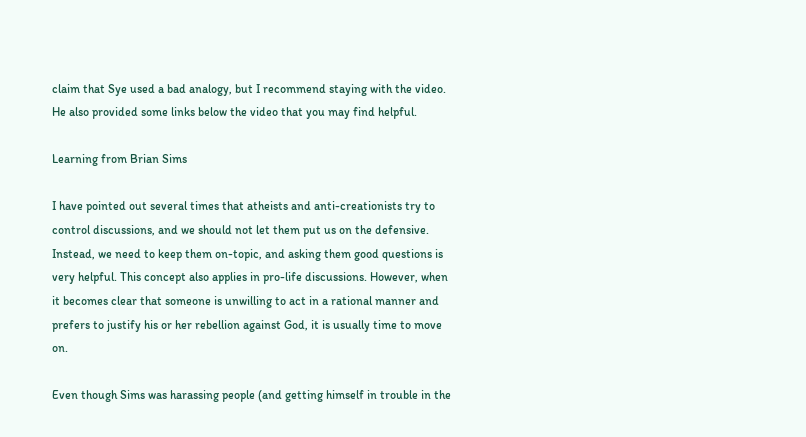claim that Sye used a bad analogy, but I recommend staying with the video. He also provided some links below the video that you may find helpful.

Learning from Brian Sims

I have pointed out several times that atheists and anti-creationists try to control discussions, and we should not let them put us on the defensive. Instead, we need to keep them on-topic, and asking them good questions is very helpful. This concept also applies in pro-life discussions. However, when it becomes clear that someone is unwilling to act in a rational manner and prefers to justify his or her rebellion against God, it is usually time to move on.

Even though Sims was harassing people (and getting himself in trouble in the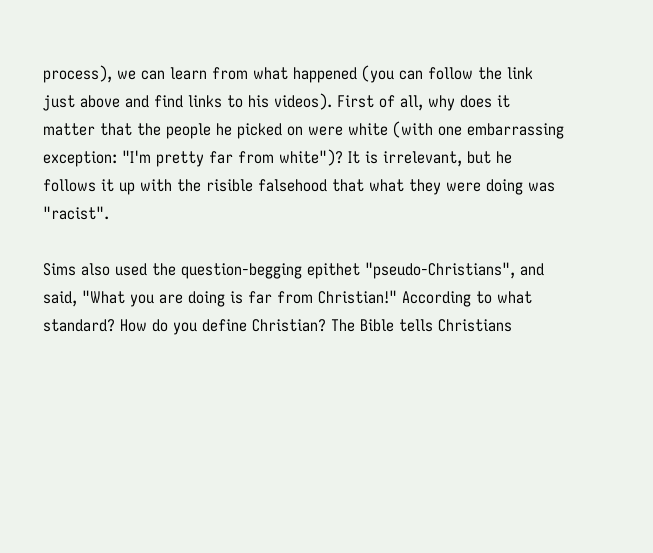process), we can learn from what happened (you can follow the link just above and find links to his videos). First of all, why does it matter that the people he picked on were white (with one embarrassing exception: "I'm pretty far from white")? It is irrelevant, but he follows it up with the risible falsehood that what they were doing was "racist".

Sims also used the question-begging epithet "pseudo-Christians", and said, "What you are doing is far from Christian!" According to what standard? How do you define Christian? The Bible tells Christians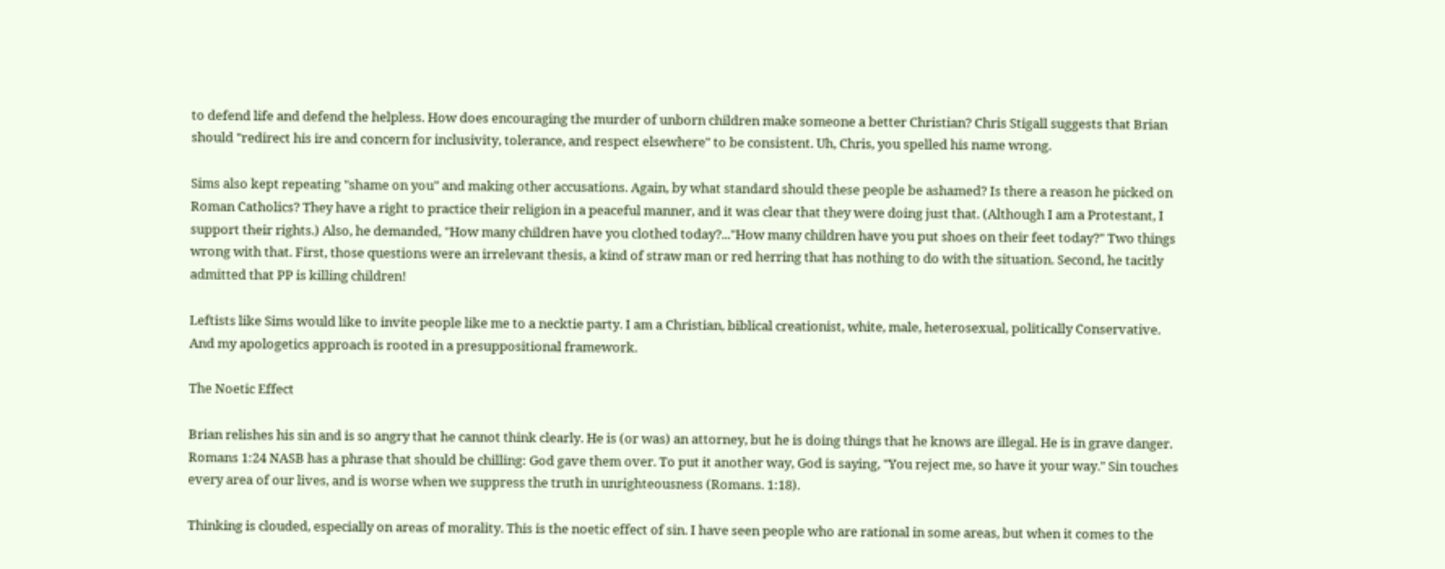to defend life and defend the helpless. How does encouraging the murder of unborn children make someone a better Christian? Chris Stigall suggests that Brian should "redirect his ire and concern for inclusivity, tolerance, and respect elsewhere" to be consistent. Uh, Chris, you spelled his name wrong.

Sims also kept repeating "shame on you" and making other accusations. Again, by what standard should these people be ashamed? Is there a reason he picked on Roman Catholics? They have a right to practice their religion in a peaceful manner, and it was clear that they were doing just that. (Although I am a Protestant, I support their rights.) Also, he demanded, "How many children have you clothed today?..."How many children have you put shoes on their feet today?" Two things wrong with that. First, those questions were an irrelevant thesis, a kind of straw man or red herring that has nothing to do with the situation. Second, he tacitly admitted that PP is killing children!

Leftists like Sims would like to invite people like me to a necktie party. I am a Christian, biblical creationist, white, male, heterosexual, politically Conservative. And my apologetics approach is rooted in a presuppositional framework.

The Noetic Effect

Brian relishes his sin and is so angry that he cannot think clearly. He is (or was) an attorney, but he is doing things that he knows are illegal. He is in grave danger. Romans 1:24 NASB has a phrase that should be chilling: God gave them over. To put it another way, God is saying, "You reject me, so have it your way." Sin touches every area of our lives, and is worse when we suppress the truth in unrighteousness (Romans. 1:18).

Thinking is clouded, especially on areas of morality. This is the noetic effect of sin. I have seen people who are rational in some areas, but when it comes to the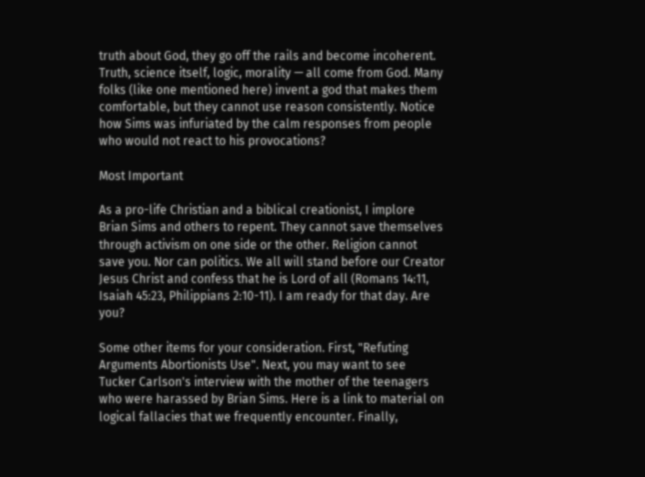truth about God, they go off the rails and become incoherent. Truth, science itself, logic, morality — all come from God. Many folks (like one mentioned here) invent a god that makes them comfortable, but they cannot use reason consistently. Notice how Sims was infuriated by the calm responses from people who would not react to his provocations?

Most Important

As a pro-life Christian and a biblical creationist, I implore Brian Sims and others to repent. They cannot save themselves through activism on one side or the other. Religion cannot save you. Nor can politics. We all will stand before our Creator Jesus Christ and confess that he is Lord of all (Romans 14:11, Isaiah 45:23, Philippians 2:10-11). I am ready for that day. Are you?

Some other items for your consideration. First, "Refuting Arguments Abortionists Use". Next, you may want to see Tucker Carlson's interview with the mother of the teenagers who were harassed by Brian Sims. Here is a link to material on logical fallacies that we frequently encounter. Finally,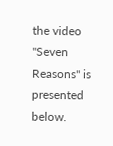the video "Seven Reasons" is presented below.